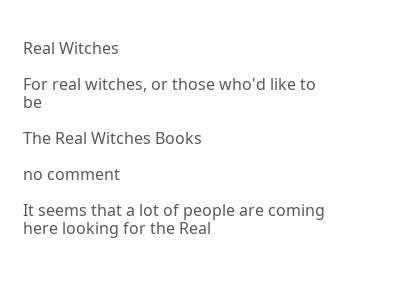Real Witches

For real witches, or those who'd like to be

The Real Witches Books

no comment

It seems that a lot of people are coming here looking for the Real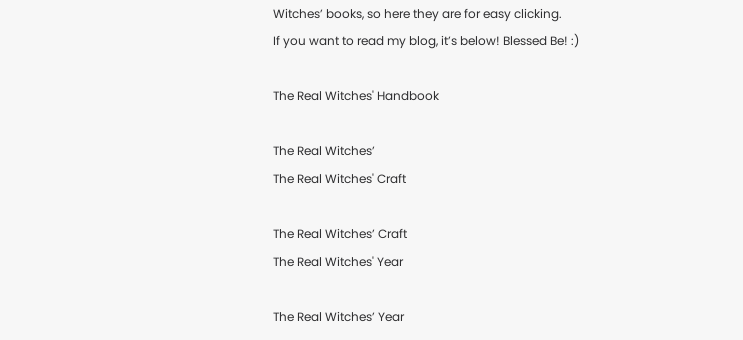Witches’ books, so here they are for easy clicking.
If you want to read my blog, it’s below! Blessed Be! :)

The Real Witches' Handbook

The Real Witches’
The Real Witches' Craft

The Real Witches’ Craft
The Real Witches' Year

The Real Witches’ Year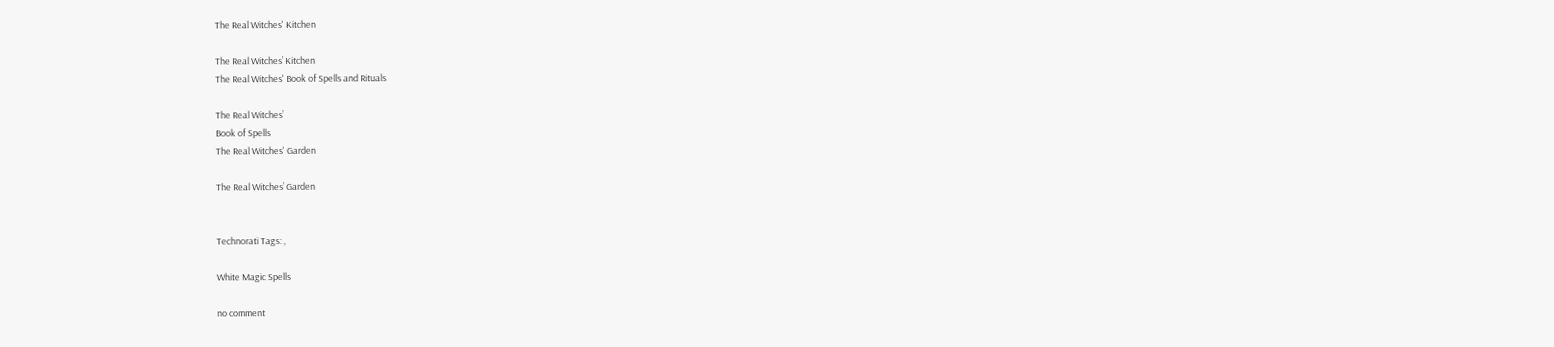The Real Witches' Kitchen

The Real Witches’ Kitchen
The Real Witches' Book of Spells and Rituals

The Real Witches’
Book of Spells
The Real Witches' Garden

The Real Witches’ Garden


Technorati Tags: ,

White Magic Spells

no comment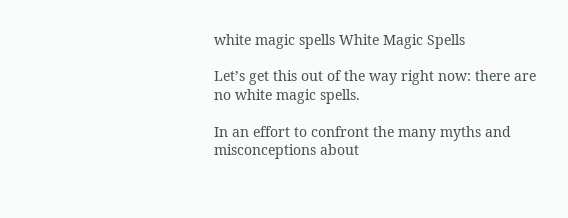white magic spells White Magic Spells

Let’s get this out of the way right now: there are no white magic spells.

In an effort to confront the many myths and misconceptions about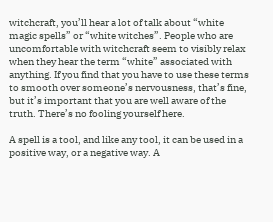witchcraft, you’ll hear a lot of talk about “white magic spells” or “white witches”. People who are uncomfortable with witchcraft seem to visibly relax when they hear the term “white” associated with anything. If you find that you have to use these terms to smooth over someone’s nervousness, that’s fine, but it’s important that you are well aware of the truth. There’s no fooling yourself here.

A spell is a tool, and like any tool, it can be used in a positive way, or a negative way. A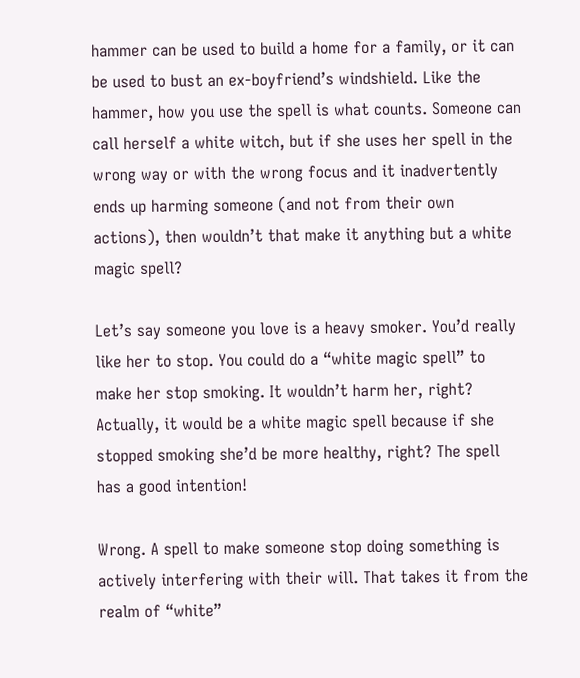hammer can be used to build a home for a family, or it can be used to bust an ex-boyfriend’s windshield. Like the hammer, how you use the spell is what counts. Someone can call herself a white witch, but if she uses her spell in the wrong way or with the wrong focus and it inadvertently ends up harming someone (and not from their own actions), then wouldn’t that make it anything but a white magic spell?

Let’s say someone you love is a heavy smoker. You’d really like her to stop. You could do a “white magic spell” to make her stop smoking. It wouldn’t harm her, right? Actually, it would be a white magic spell because if she stopped smoking she’d be more healthy, right? The spell has a good intention!

Wrong. A spell to make someone stop doing something is actively interfering with their will. That takes it from the realm of “white”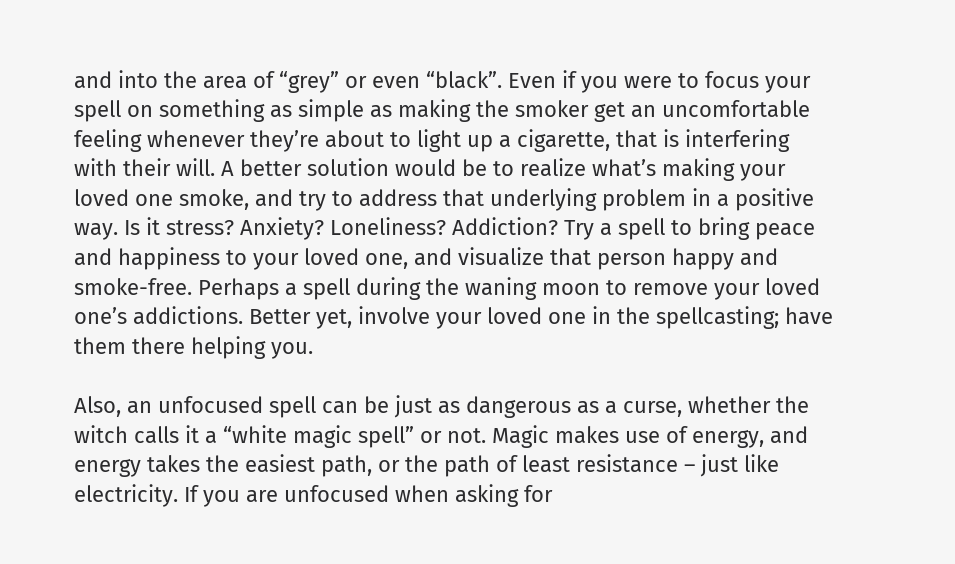and into the area of “grey” or even “black”. Even if you were to focus your spell on something as simple as making the smoker get an uncomfortable feeling whenever they’re about to light up a cigarette, that is interfering with their will. A better solution would be to realize what’s making your loved one smoke, and try to address that underlying problem in a positive way. Is it stress? Anxiety? Loneliness? Addiction? Try a spell to bring peace and happiness to your loved one, and visualize that person happy and smoke-free. Perhaps a spell during the waning moon to remove your loved one’s addictions. Better yet, involve your loved one in the spellcasting; have them there helping you.

Also, an unfocused spell can be just as dangerous as a curse, whether the witch calls it a “white magic spell” or not. Magic makes use of energy, and energy takes the easiest path, or the path of least resistance – just like electricity. If you are unfocused when asking for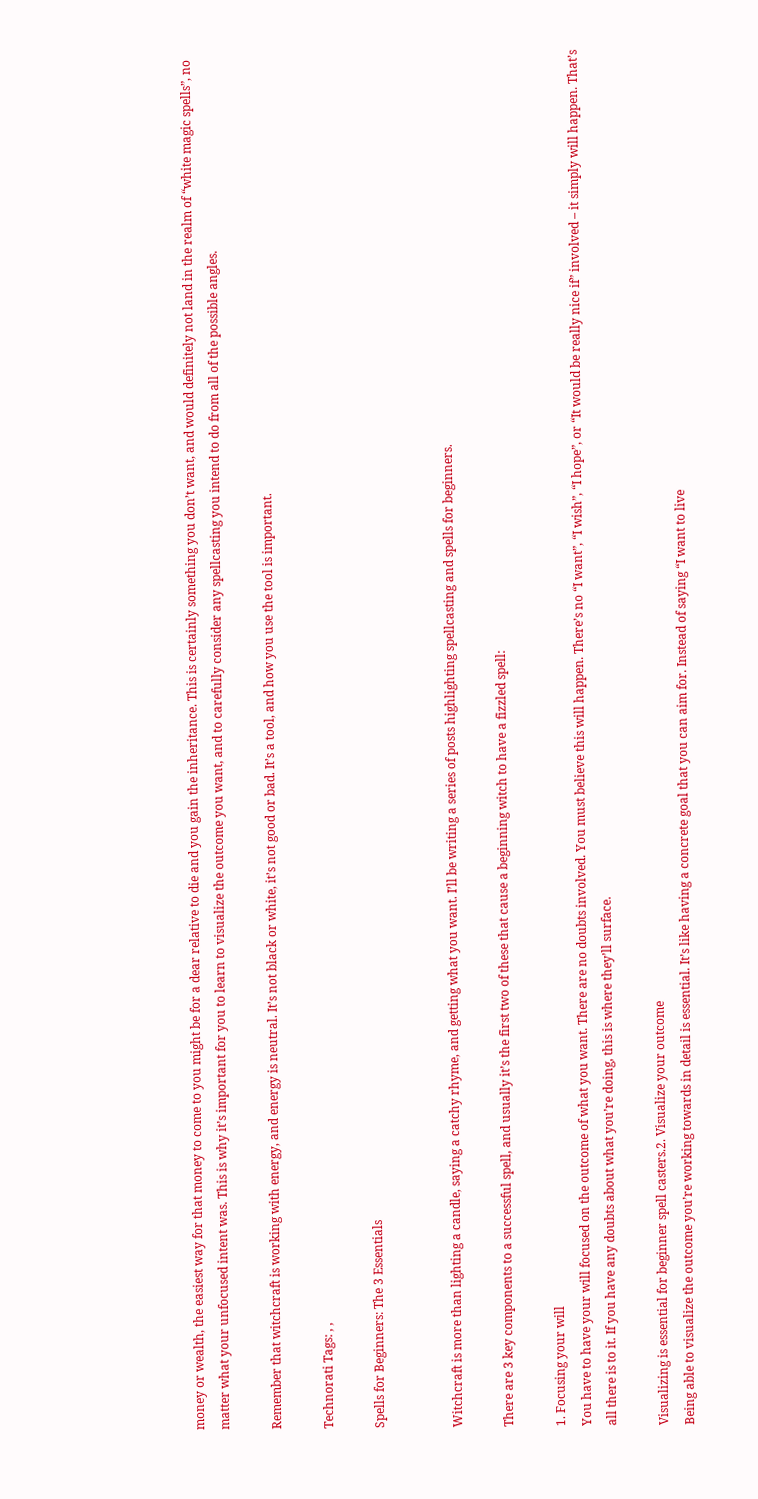money or wealth, the easiest way for that money to come to you might be for a dear relative to die and you gain the inheritance. This is certainly something you don’t want, and would definitely not land in the realm of “white magic spells”, no matter what your unfocused intent was. This is why it’s important for you to learn to visualize the outcome you want, and to carefully consider any spellcasting you intend to do from all of the possible angles.

Remember that witchcraft is working with energy, and energy is neutral. It’s not black or white, it’s not good or bad. It’s a tool, and how you use the tool is important.

Technorati Tags: , ,

Spells for Beginners: The 3 Essentials


Witchcraft is more than lighting a candle, saying a catchy rhyme, and getting what you want. I’ll be writing a series of posts highlighting spellcasting and spells for beginners.

There are 3 key components to a successful spell, and usually it’s the first two of these that cause a beginning witch to have a fizzled spell:

1. Focusing your will
You have to have your will focused on the outcome of what you want. There are no doubts involved. You must believe this will happen. There’s no “I want”, “I wish”, “I hope”, or “It would be really nice if” involved – it simply will happen. That’s all there is to it. If you have any doubts about what you’re doing, this is where they’ll surface.

Visualizing is essential for beginner spell casters.2. Visualize your outcome
Being able to visualize the outcome you’re working towards in detail is essential. It’s like having a concrete goal that you can aim for. Instead of saying “I want to live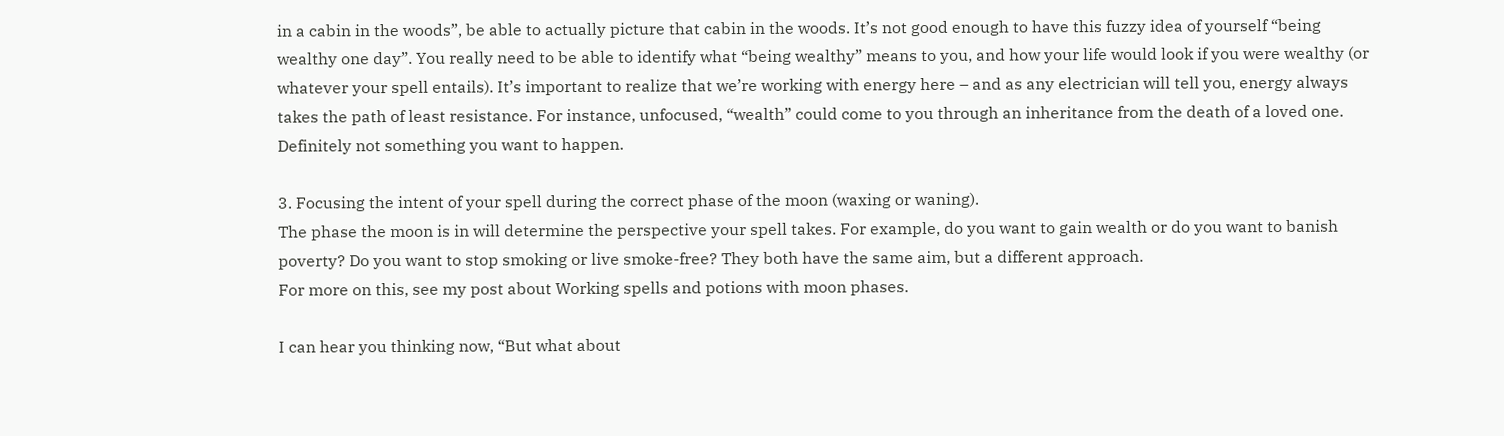in a cabin in the woods”, be able to actually picture that cabin in the woods. It’s not good enough to have this fuzzy idea of yourself “being wealthy one day”. You really need to be able to identify what “being wealthy” means to you, and how your life would look if you were wealthy (or whatever your spell entails). It’s important to realize that we’re working with energy here – and as any electrician will tell you, energy always takes the path of least resistance. For instance, unfocused, “wealth” could come to you through an inheritance from the death of a loved one. Definitely not something you want to happen.

3. Focusing the intent of your spell during the correct phase of the moon (waxing or waning).
The phase the moon is in will determine the perspective your spell takes. For example, do you want to gain wealth or do you want to banish poverty? Do you want to stop smoking or live smoke-free? They both have the same aim, but a different approach.
For more on this, see my post about Working spells and potions with moon phases.

I can hear you thinking now, “But what about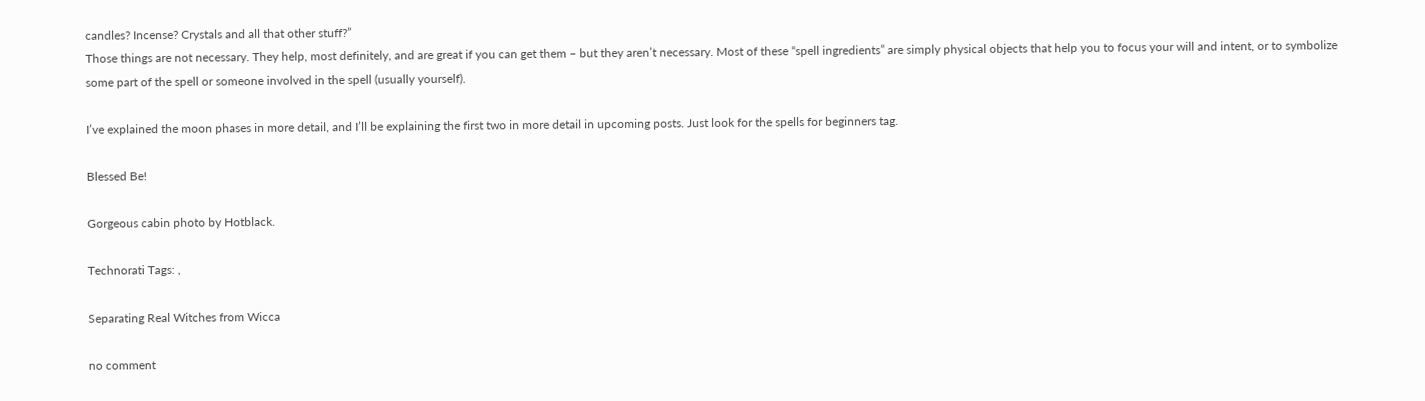candles? Incense? Crystals and all that other stuff?”
Those things are not necessary. They help, most definitely, and are great if you can get them – but they aren’t necessary. Most of these “spell ingredients” are simply physical objects that help you to focus your will and intent, or to symbolize some part of the spell or someone involved in the spell (usually yourself).

I’ve explained the moon phases in more detail, and I’ll be explaining the first two in more detail in upcoming posts. Just look for the spells for beginners tag.

Blessed Be!

Gorgeous cabin photo by Hotblack.

Technorati Tags: ,

Separating Real Witches from Wicca

no comment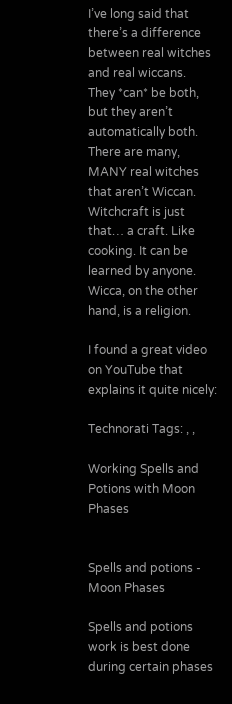I’ve long said that there’s a difference between real witches and real wiccans.
They *can* be both, but they aren’t automatically both. There are many, MANY real witches that aren’t Wiccan.
Witchcraft is just that… a craft. Like cooking. It can be learned by anyone.
Wicca, on the other hand, is a religion.

I found a great video on YouTube that explains it quite nicely:

Technorati Tags: , ,

Working Spells and Potions with Moon Phases


Spells and potions - Moon Phases

Spells and potions work is best done during certain phases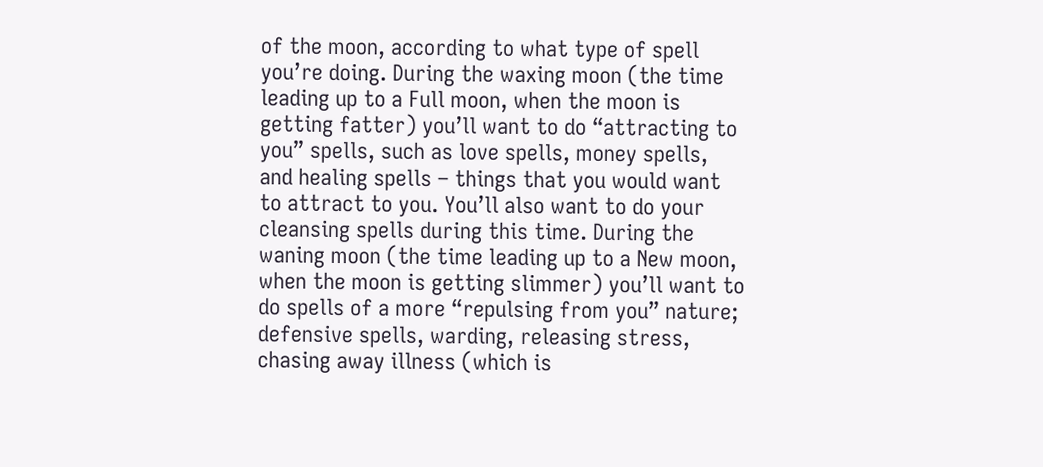of the moon, according to what type of spell you’re doing. During the waxing moon (the time leading up to a Full moon, when the moon is getting fatter) you’ll want to do “attracting to you” spells, such as love spells, money spells, and healing spells – things that you would want to attract to you. You’ll also want to do your cleansing spells during this time. During the waning moon (the time leading up to a New moon, when the moon is getting slimmer) you’ll want to do spells of a more “repulsing from you” nature; defensive spells, warding, releasing stress, chasing away illness (which is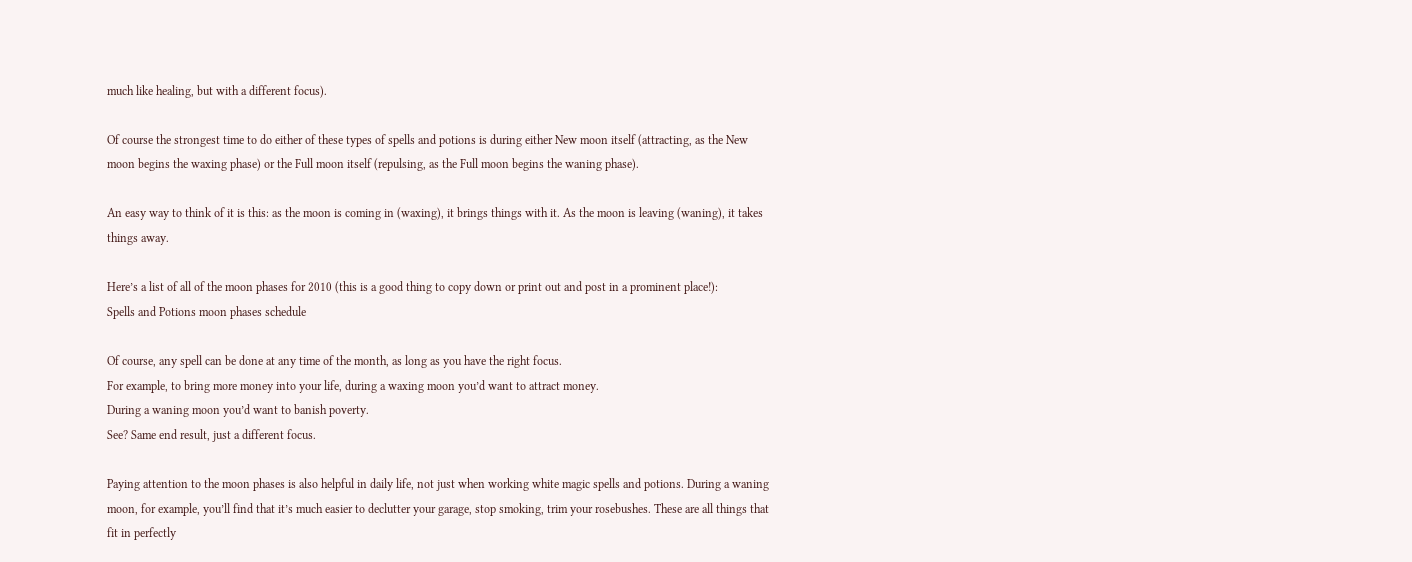much like healing, but with a different focus).

Of course the strongest time to do either of these types of spells and potions is during either New moon itself (attracting, as the New moon begins the waxing phase) or the Full moon itself (repulsing, as the Full moon begins the waning phase).

An easy way to think of it is this: as the moon is coming in (waxing), it brings things with it. As the moon is leaving (waning), it takes things away.

Here’s a list of all of the moon phases for 2010 (this is a good thing to copy down or print out and post in a prominent place!):
Spells and Potions moon phases schedule

Of course, any spell can be done at any time of the month, as long as you have the right focus.
For example, to bring more money into your life, during a waxing moon you’d want to attract money.
During a waning moon you’d want to banish poverty.
See? Same end result, just a different focus.

Paying attention to the moon phases is also helpful in daily life, not just when working white magic spells and potions. During a waning moon, for example, you’ll find that it’s much easier to declutter your garage, stop smoking, trim your rosebushes. These are all things that fit in perfectly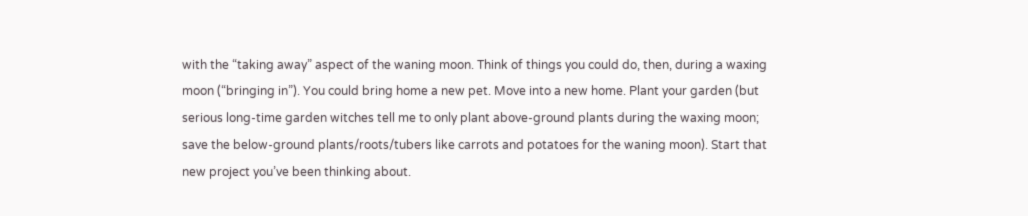with the “taking away” aspect of the waning moon. Think of things you could do, then, during a waxing moon (“bringing in”). You could bring home a new pet. Move into a new home. Plant your garden (but serious long-time garden witches tell me to only plant above-ground plants during the waxing moon; save the below-ground plants/roots/tubers like carrots and potatoes for the waning moon). Start that new project you’ve been thinking about.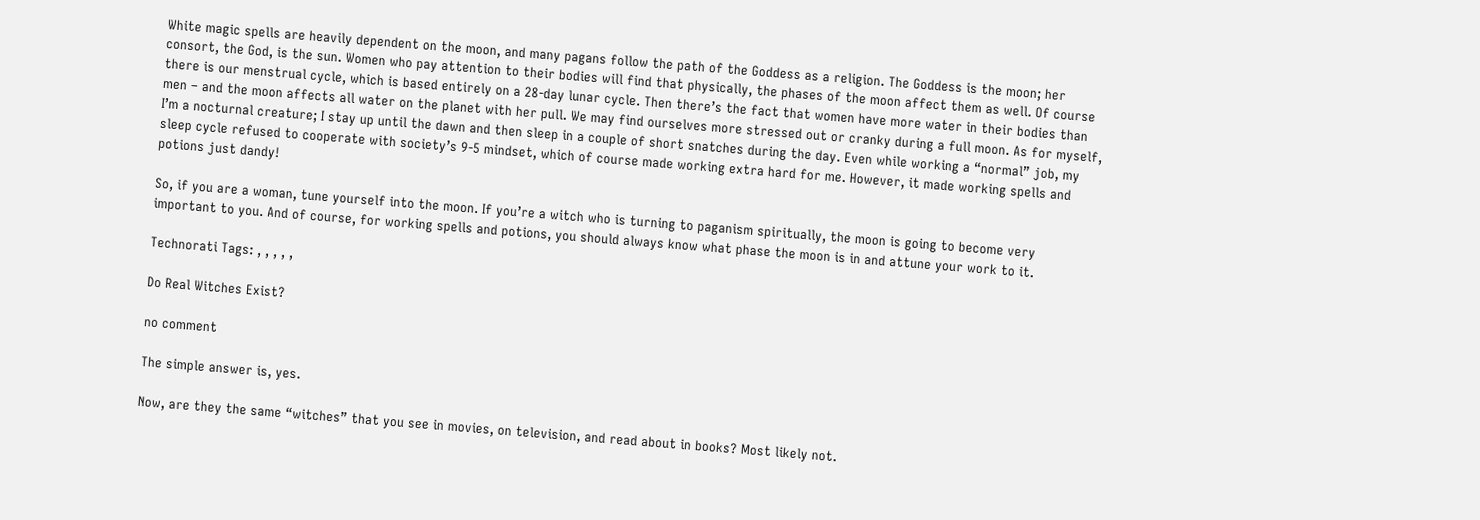White magic spells are heavily dependent on the moon, and many pagans follow the path of the Goddess as a religion. The Goddess is the moon; her consort, the God, is the sun. Women who pay attention to their bodies will find that physically, the phases of the moon affect them as well. Of course there is our menstrual cycle, which is based entirely on a 28-day lunar cycle. Then there’s the fact that women have more water in their bodies than men – and the moon affects all water on the planet with her pull. We may find ourselves more stressed out or cranky during a full moon. As for myself, I’m a nocturnal creature; I stay up until the dawn and then sleep in a couple of short snatches during the day. Even while working a “normal” job, my sleep cycle refused to cooperate with society’s 9-5 mindset, which of course made working extra hard for me. However, it made working spells and potions just dandy!

So, if you are a woman, tune yourself into the moon. If you’re a witch who is turning to paganism spiritually, the moon is going to become very important to you. And of course, for working spells and potions, you should always know what phase the moon is in and attune your work to it.

Technorati Tags: , , , , ,

Do Real Witches Exist?

no comment

The simple answer is, yes.

Now, are they the same “witches” that you see in movies, on television, and read about in books? Most likely not.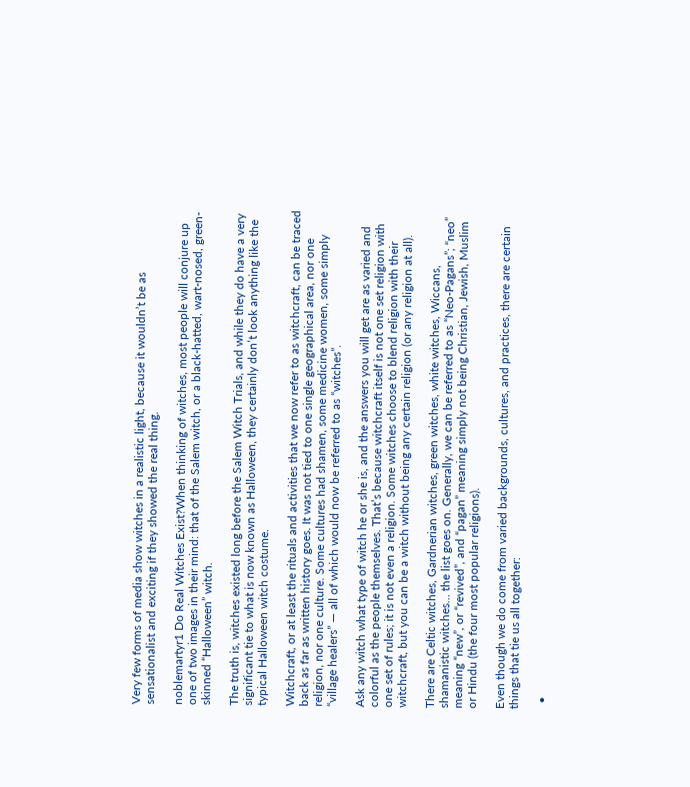Very few forms of media show witches in a realistic light, because it wouldn’t be as sensationalist and exciting if they showed the real thing.

noblemartyr1 Do Real Witches Exist?When thinking of witches, most people will conjure up one of two images in their mind: that of the Salem witch, or a black-hatted, wart-nosed, green-skinned “Halloween” witch.

The truth is, witches existed long before the Salem Witch Trials, and while they do have a very significant tie to what is now known as Halloween, they certainly don’t look anything like the typical Halloween witch costume.

Witchcraft, or at least the rituals and activities that we now refer to as witchcraft, can be traced back as far as written history goes. It was not tied to one single geographical area, nor one religion, nor one culture. Some cultures had shamen, some medicine women, some simply “village healers” — all of which would now be referred to as “witches”.

Ask any witch what type of witch he or she is, and the answers you will get are as varied and colorful as the people themselves. That’s because witchcraft itself is not one set religion with one set of rules; it is not even a religion. Some witches choose to blend religion with their witchcraft, but you can be a witch without being any certain religion (or any religion at all).

There are Celtic witches, Gardnerian witches, green witches, white witches, Wiccans, shamanistic witches… the list goes on. Generally, we can be referred to as “Neo-Pagans”; “neo” meaning “new”, or “revived”, and “pagan” meaning simply not being Christian, Jewish, Muslim or Hindu (the four most popular religions).

Even though we do come from varied backgrounds, cultures, and practices, there are certain things that tie us all together:

  •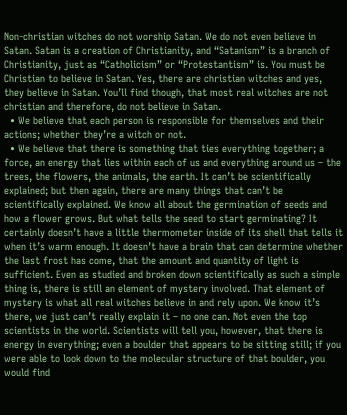Non-christian witches do not worship Satan. We do not even believe in Satan. Satan is a creation of Christianity, and “Satanism” is a branch of Christianity, just as “Catholicism” or “Protestantism” is. You must be Christian to believe in Satan. Yes, there are christian witches and yes, they believe in Satan. You’ll find though, that most real witches are not christian and therefore, do not believe in Satan.
  • We believe that each person is responsible for themselves and their actions; whether they’re a witch or not.
  • We believe that there is something that ties everything together; a force, an energy that lies within each of us and everything around us – the trees, the flowers, the animals, the earth. It can’t be scientifically explained; but then again, there are many things that can’t be scientifically explained. We know all about the germination of seeds and how a flower grows. But what tells the seed to start germinating? It certainly doesn’t have a little thermometer inside of its shell that tells it when it’s warm enough. It doesn’t have a brain that can determine whether the last frost has come, that the amount and quantity of light is sufficient. Even as studied and broken down scientifically as such a simple thing is, there is still an element of mystery involved. That element of mystery is what all real witches believe in and rely upon. We know it’s there, we just can’t really explain it – no one can. Not even the top scientists in the world. Scientists will tell you, however, that there is energy in everything; even a boulder that appears to be sitting still; if you were able to look down to the molecular structure of that boulder, you would find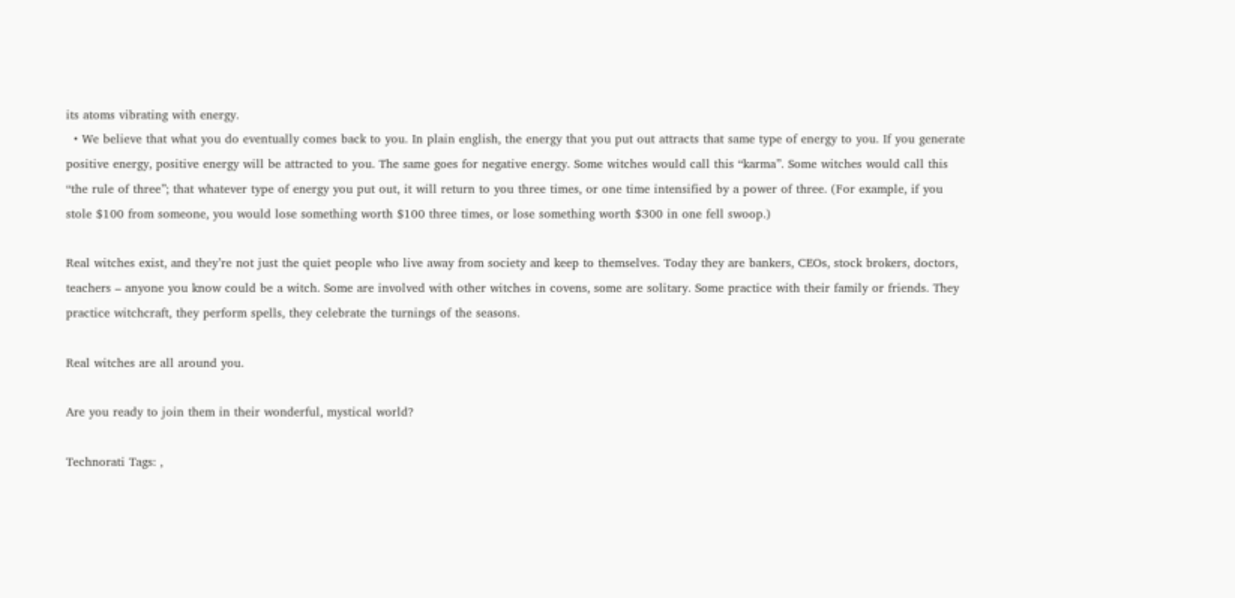its atoms vibrating with energy.
  • We believe that what you do eventually comes back to you. In plain english, the energy that you put out attracts that same type of energy to you. If you generate positive energy, positive energy will be attracted to you. The same goes for negative energy. Some witches would call this “karma”. Some witches would call this “the rule of three”; that whatever type of energy you put out, it will return to you three times, or one time intensified by a power of three. (For example, if you stole $100 from someone, you would lose something worth $100 three times, or lose something worth $300 in one fell swoop.)

Real witches exist, and they’re not just the quiet people who live away from society and keep to themselves. Today they are bankers, CEOs, stock brokers, doctors, teachers – anyone you know could be a witch. Some are involved with other witches in covens, some are solitary. Some practice with their family or friends. They practice witchcraft, they perform spells, they celebrate the turnings of the seasons.

Real witches are all around you.

Are you ready to join them in their wonderful, mystical world?

Technorati Tags: ,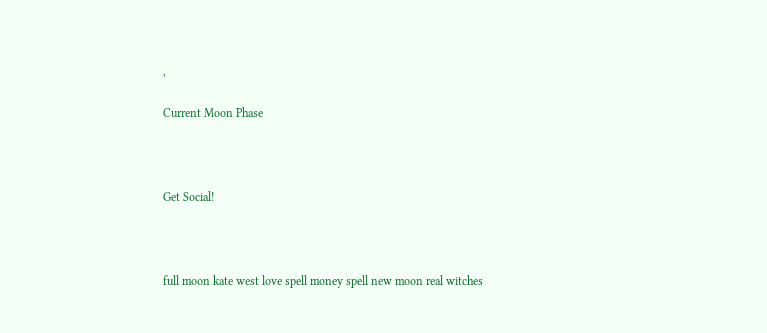,

Current Moon Phase



Get Social!



full moon kate west love spell money spell new moon real witches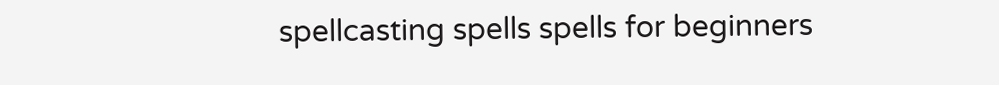spellcasting spells spells for beginners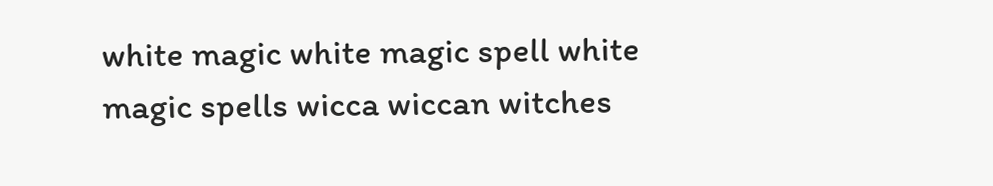white magic white magic spell white magic spells wicca wiccan witches